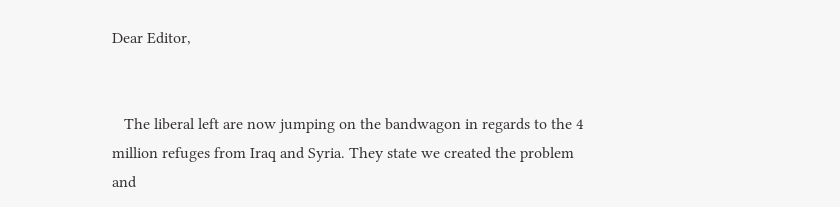Dear Editor,


   The liberal left are now jumping on the bandwagon in regards to the 4 million refuges from Iraq and Syria. They state we created the problem and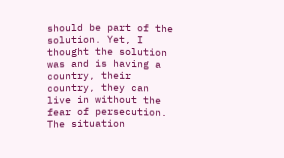should be part of the solution. Yet, I thought the solution was and is having a country, their country, they can live in without the fear of persecution. The situation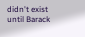didn't exist until Barack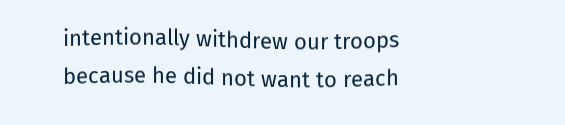intentionally withdrew our troops because he did not want to reach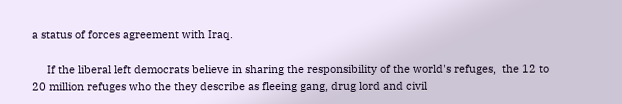a status of forces agreement with Iraq.

     If the liberal left democrats believe in sharing the responsibility of the world's refuges,  the 12 to 20 million refuges who the they describe as fleeing gang, drug lord and civil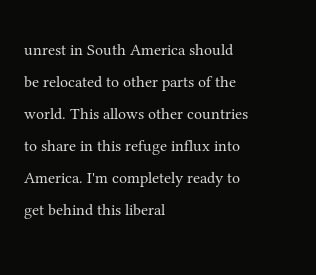unrest in South America should be relocated to other parts of the world. This allows other countries to share in this refuge influx into America. I'm completely ready to get behind this liberal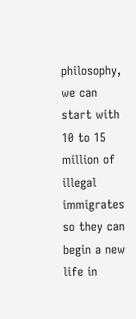philosophy, we can start with 10 to 15 million of illegal immigrates so they can begin a new life in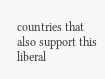countries that also support this liberal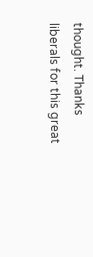thought. Thanks liberals for this great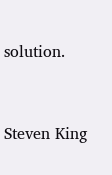solution.


Steven King